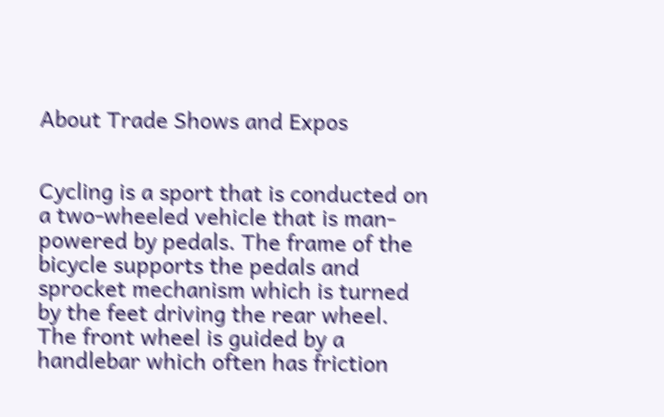About Trade Shows and Expos


Cycling is a sport that is conducted on a two-wheeled vehicle that is man-powered by pedals. The frame of the bicycle supports the pedals and sprocket mechanism which is turned by the feet driving the rear wheel. The front wheel is guided by a handlebar which often has friction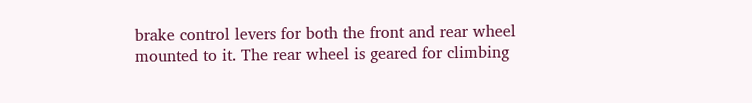brake control levers for both the front and rear wheel mounted to it. The rear wheel is geared for climbing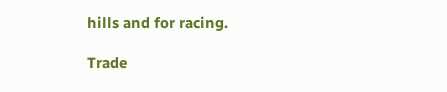hills and for racing.

Trade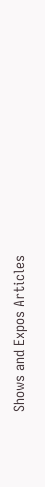Shows and Expos Articles